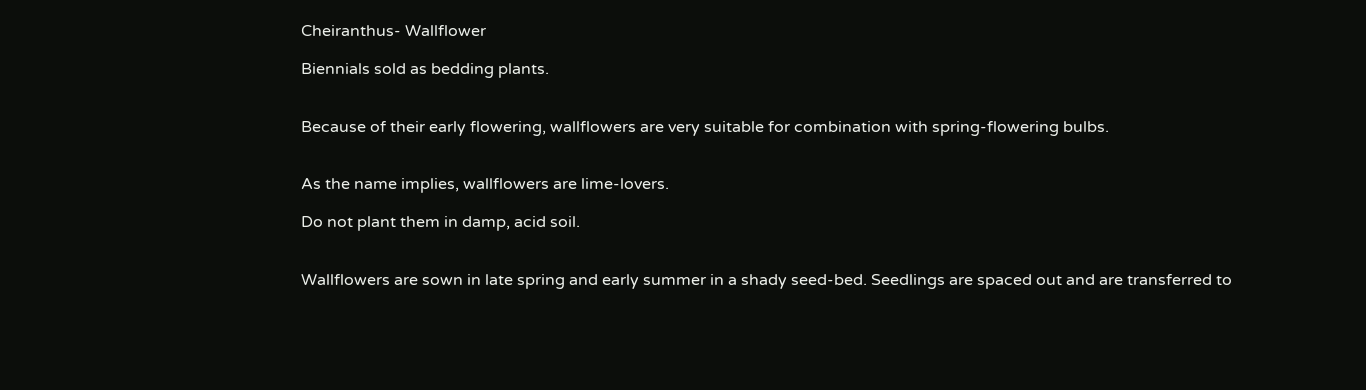Cheiranthus- Wallflower

Biennials sold as bedding plants.


Because of their early flowering, wallflowers are very suitable for combination with spring-flowering bulbs.


As the name implies, wallflowers are lime-lovers.

Do not plant them in damp, acid soil.


Wallflowers are sown in late spring and early summer in a shady seed-bed. Seedlings are spaced out and are transferred to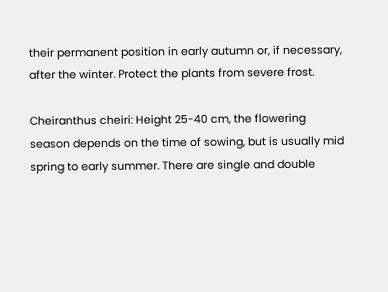their permanent position in early autumn or, if necessary, after the winter. Protect the plants from severe frost.

Cheiranthus cheiri: Height 25-40 cm, the flowering season depends on the time of sowing, but is usually mid spring to early summer. There are single and double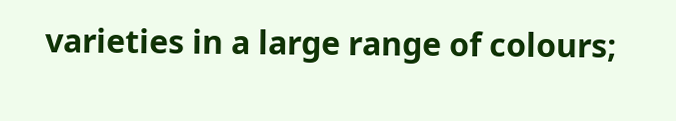varieties in a large range of colours;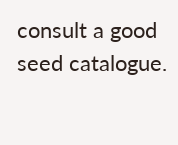consult a good seed catalogue.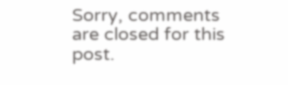Sorry, comments are closed for this post.